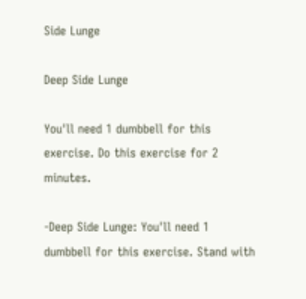Side Lunge

Deep Side Lunge

You'll need 1 dumbbell for this exercise. Do this exercise for 2 minutes.

-Deep Side Lunge: You'll need 1 dumbbell for this exercise. Stand with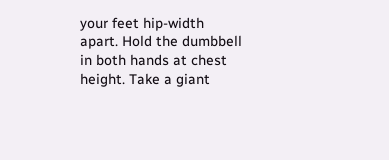your feet hip-width apart. Hold the dumbbell in both hands at chest height. Take a giant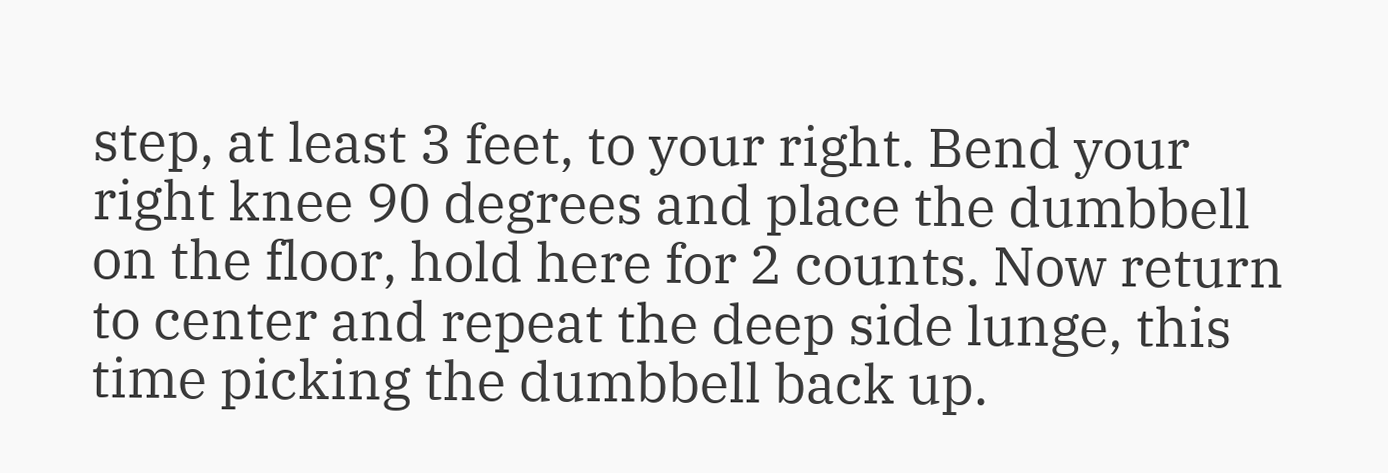step, at least 3 feet, to your right. Bend your right knee 90 degrees and place the dumbbell on the floor, hold here for 2 counts. Now return to center and repeat the deep side lunge, this time picking the dumbbell back up.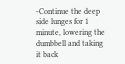-Continue the deep side lunges for 1 minute, lowering the dumbbell and taking it back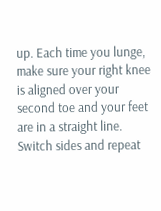up. Each time you lunge, make sure your right knee is aligned over your second toe and your feet are in a straight line. Switch sides and repeat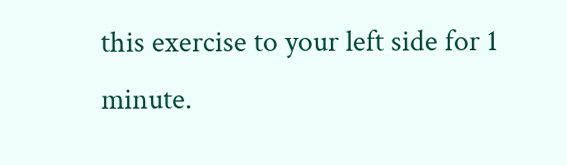this exercise to your left side for 1 minute.